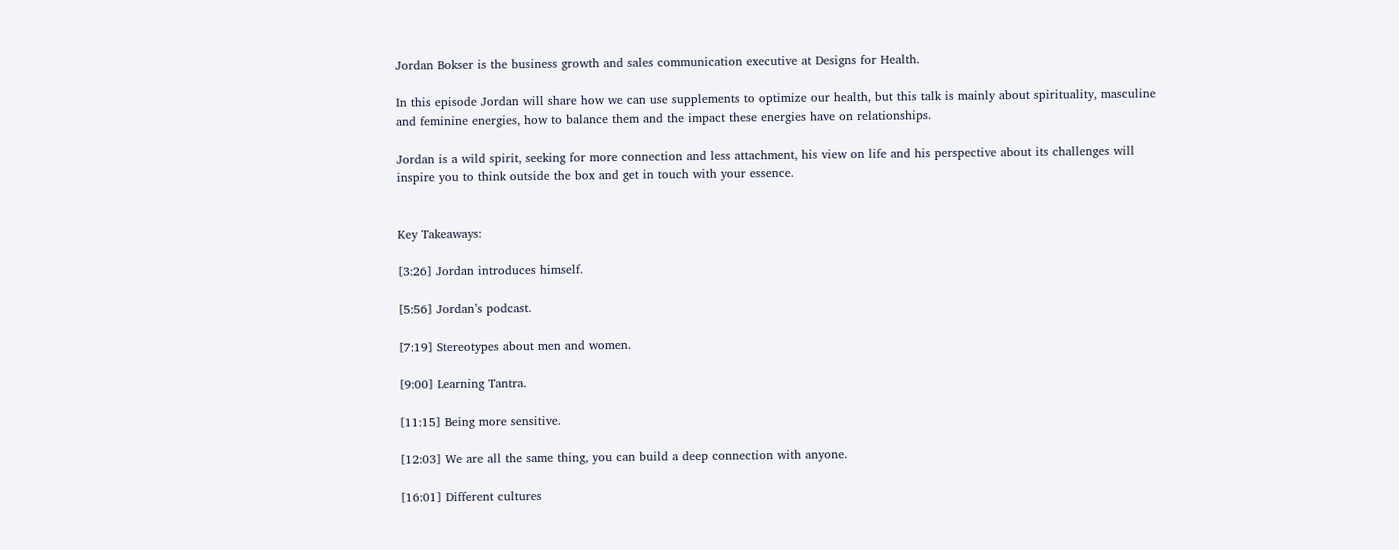Jordan Bokser is the business growth and sales communication executive at Designs for Health.

In this episode Jordan will share how we can use supplements to optimize our health, but this talk is mainly about spirituality, masculine and feminine energies, how to balance them and the impact these energies have on relationships.

Jordan is a wild spirit, seeking for more connection and less attachment, his view on life and his perspective about its challenges will inspire you to think outside the box and get in touch with your essence.


Key Takeaways:

[3:26] Jordan introduces himself.

[5:56] Jordan’s podcast.

[7:19] Stereotypes about men and women.

[9:00] Learning Tantra.

[11:15] Being more sensitive.

[12:03] We are all the same thing, you can build a deep connection with anyone.

[16:01] Different cultures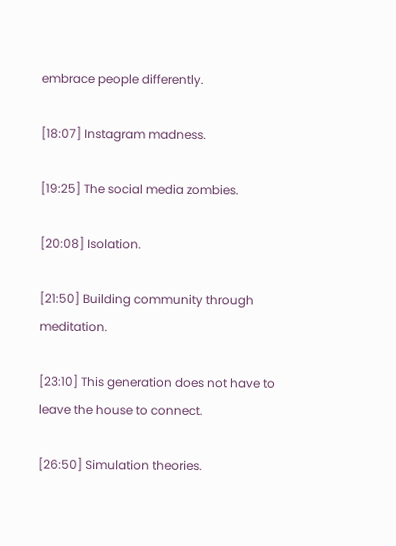embrace people differently.

[18:07] Instagram madness.

[19:25] The social media zombies.

[20:08] Isolation.

[21:50] Building community through meditation.

[23:10] This generation does not have to leave the house to connect.

[26:50] Simulation theories.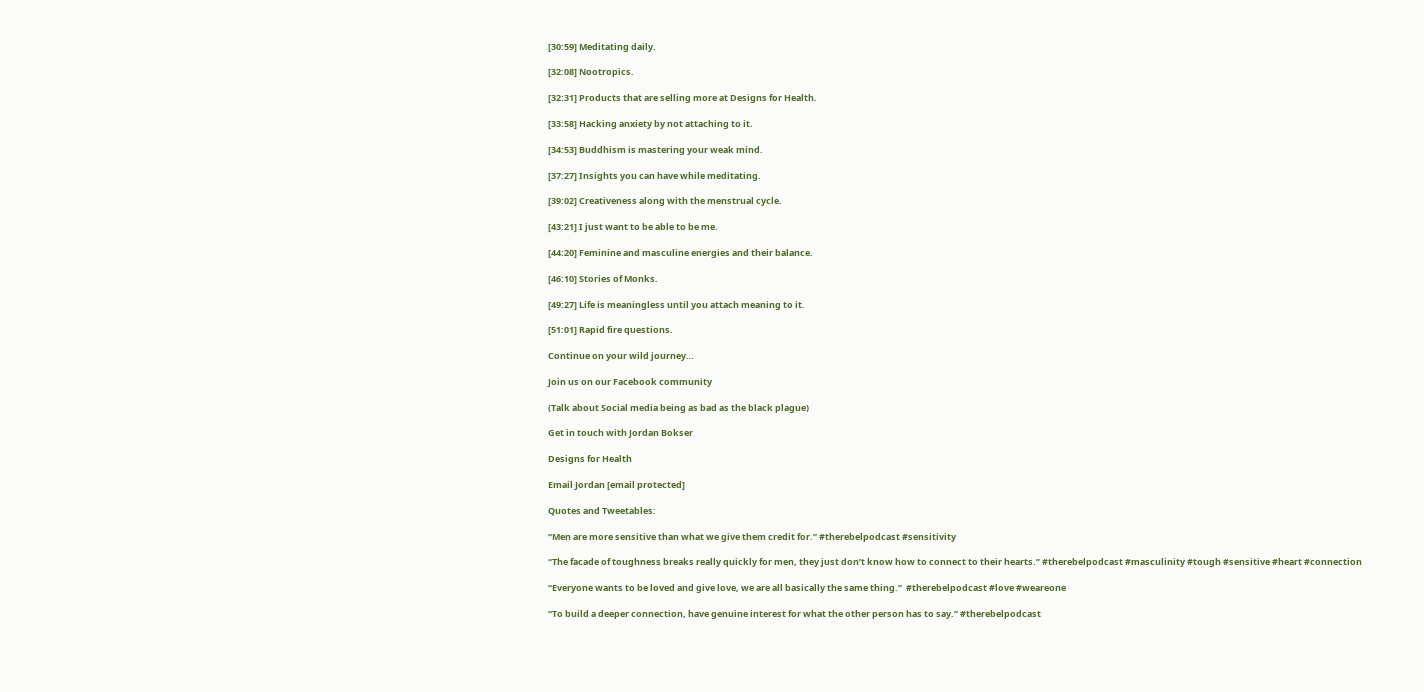[30:59] Meditating daily.

[32:08] Nootropics.

[32:31] Products that are selling more at Designs for Health.

[33:58] Hacking anxiety by not attaching to it.

[34:53] Buddhism is mastering your weak mind.

[37:27] Insights you can have while meditating.

[39:02] Creativeness along with the menstrual cycle.

[43:21] I just want to be able to be me.

[44:20] Feminine and masculine energies and their balance.

[46:10] Stories of Monks.

[49:27] Life is meaningless until you attach meaning to it.

[51:01] Rapid fire questions.

Continue on your wild journey…

Join us on our Facebook community

(Talk about Social media being as bad as the black plague)

Get in touch with Jordan Bokser

Designs for Health

Email Jordan [email protected]

Quotes and Tweetables:

“Men are more sensitive than what we give them credit for.” #therebelpodcast #sensitivity

“The facade of toughness breaks really quickly for men, they just don’t know how to connect to their hearts.” #therebelpodcast #masculinity #tough #sensitive #heart #connection

“Everyone wants to be loved and give love, we are all basically the same thing.”  #therebelpodcast #love #weareone

“To build a deeper connection, have genuine interest for what the other person has to say.” #therebelpodcast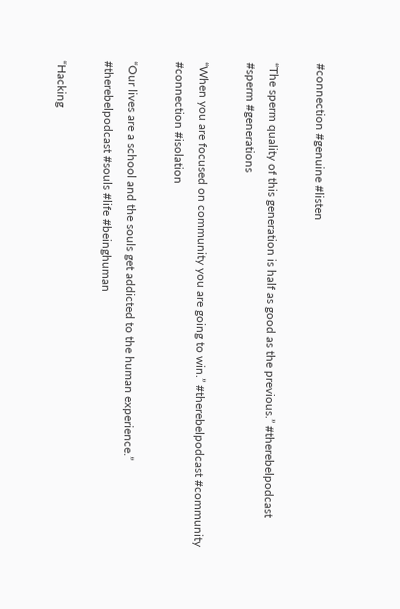#connection #genuine #listen

“The sperm quality of this generation is half as good as the previous.” #therebelpodcast #sperm #generations

“When you are focused on community you are going to win.” #therebelpodcast #community #connection #isolation

“Our lives are a school and the souls get addicted to the human experience.” #therebelpodcast #souls #life #beinghuman

“Hacking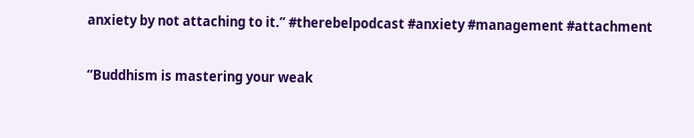anxiety by not attaching to it.” #therebelpodcast #anxiety #management #attachment

“Buddhism is mastering your weak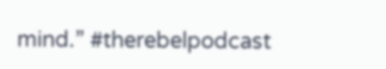mind.” #therebelpodcast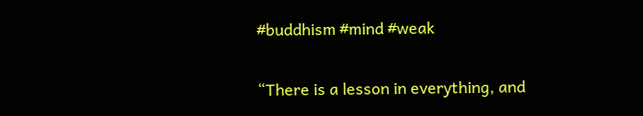#buddhism #mind #weak

“There is a lesson in everything, and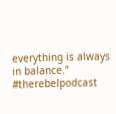everything is always in balance.” #therebelpodcast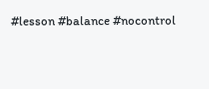#lesson #balance #nocontrol